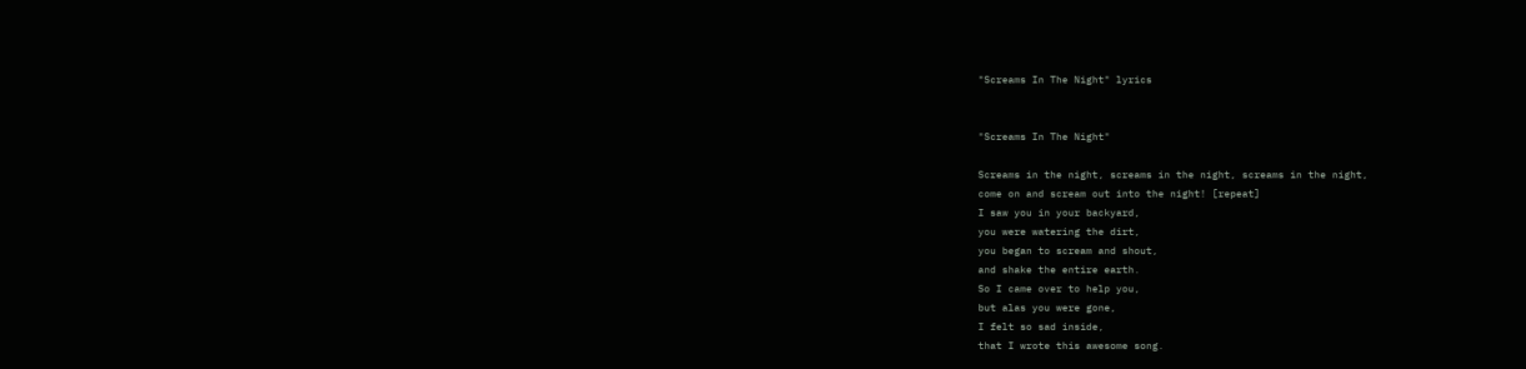"Screams In The Night" lyrics


"Screams In The Night"

Screams in the night, screams in the night, screams in the night,
come on and scream out into the night! [repeat]
I saw you in your backyard,
you were watering the dirt,
you began to scream and shout,
and shake the entire earth.
So I came over to help you,
but alas you were gone,
I felt so sad inside,
that I wrote this awesome song.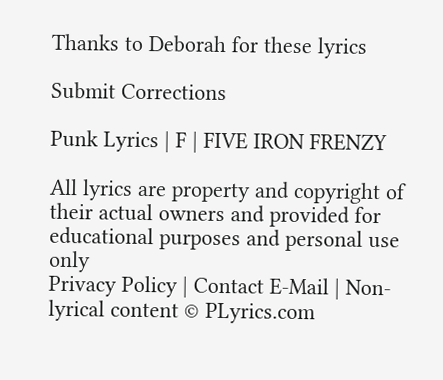Thanks to Deborah for these lyrics

Submit Corrections

Punk Lyrics | F | FIVE IRON FRENZY

All lyrics are property and copyright of their actual owners and provided for educational purposes and personal use only
Privacy Policy | Contact E-Mail | Non-lyrical content © PLyrics.com